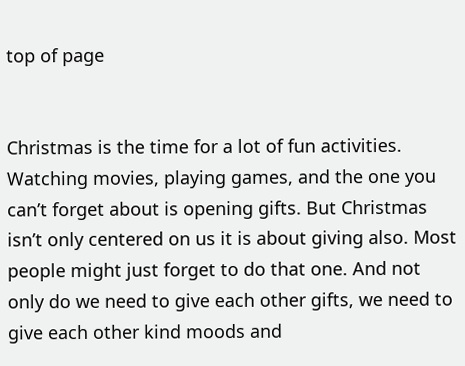top of page


Christmas is the time for a lot of fun activities. Watching movies, playing games, and the one you can’t forget about is opening gifts. But Christmas isn’t only centered on us it is about giving also. Most people might just forget to do that one. And not only do we need to give each other gifts, we need to give each other kind moods and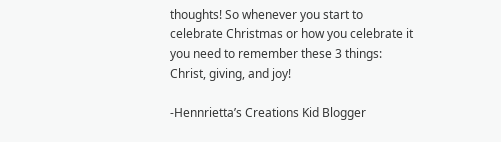thoughts! So whenever you start to celebrate Christmas or how you celebrate it you need to remember these 3 things: Christ, giving, and joy!

-Hennrietta’s Creations Kid Blogger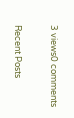3 views0 comments

Recent Posts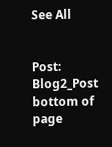See All


Post: Blog2_Post
bottom of page